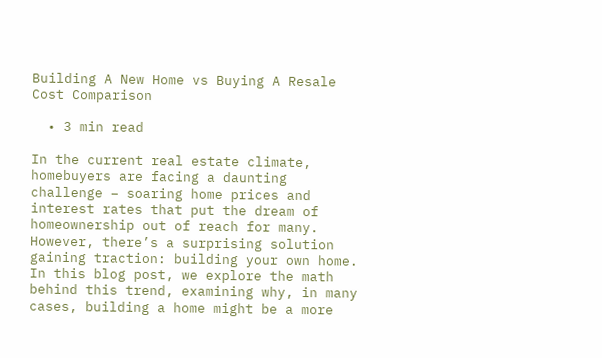Building A New Home vs Buying A Resale Cost Comparison

  • 3 min read

In the current real estate climate, homebuyers are facing a daunting challenge – soaring home prices and interest rates that put the dream of homeownership out of reach for many. However, there’s a surprising solution gaining traction: building your own home. In this blog post, we explore the math behind this trend, examining why, in many cases, building a home might be a more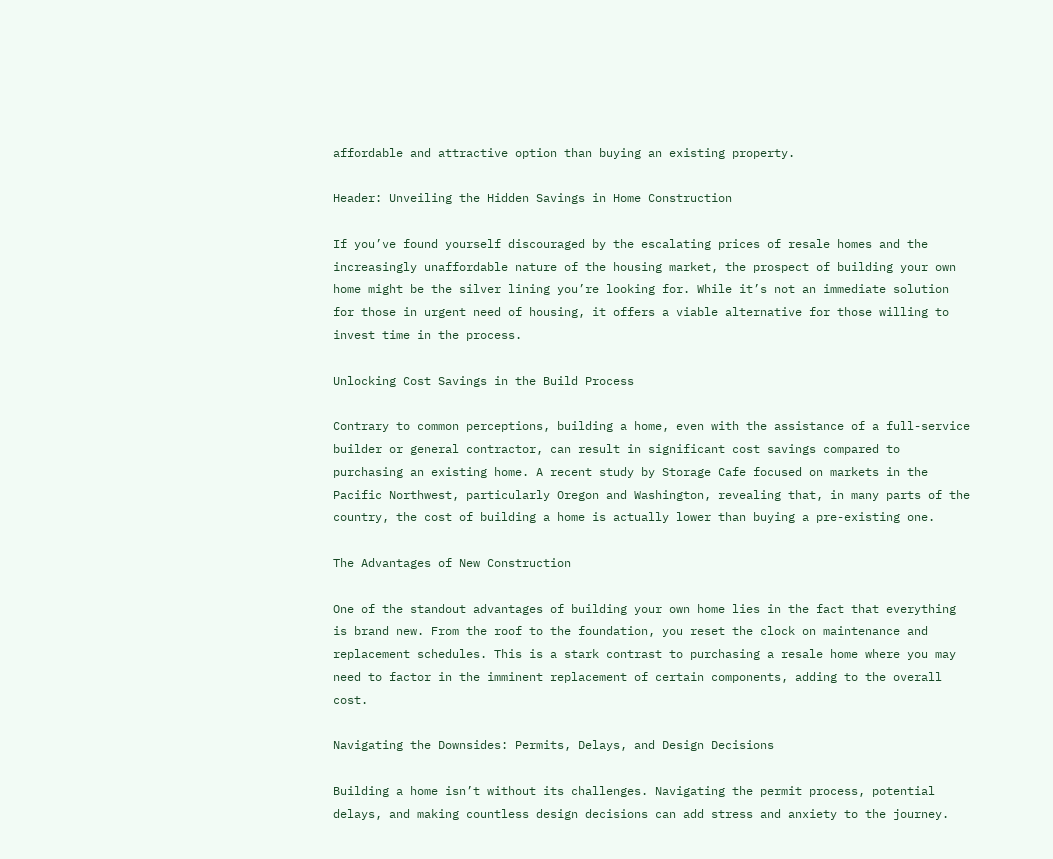affordable and attractive option than buying an existing property.

Header: Unveiling the Hidden Savings in Home Construction

If you’ve found yourself discouraged by the escalating prices of resale homes and the increasingly unaffordable nature of the housing market, the prospect of building your own home might be the silver lining you’re looking for. While it’s not an immediate solution for those in urgent need of housing, it offers a viable alternative for those willing to invest time in the process.

Unlocking Cost Savings in the Build Process

Contrary to common perceptions, building a home, even with the assistance of a full-service builder or general contractor, can result in significant cost savings compared to purchasing an existing home. A recent study by Storage Cafe focused on markets in the Pacific Northwest, particularly Oregon and Washington, revealing that, in many parts of the country, the cost of building a home is actually lower than buying a pre-existing one.

The Advantages of New Construction

One of the standout advantages of building your own home lies in the fact that everything is brand new. From the roof to the foundation, you reset the clock on maintenance and replacement schedules. This is a stark contrast to purchasing a resale home where you may need to factor in the imminent replacement of certain components, adding to the overall cost.

Navigating the Downsides: Permits, Delays, and Design Decisions

Building a home isn’t without its challenges. Navigating the permit process, potential delays, and making countless design decisions can add stress and anxiety to the journey.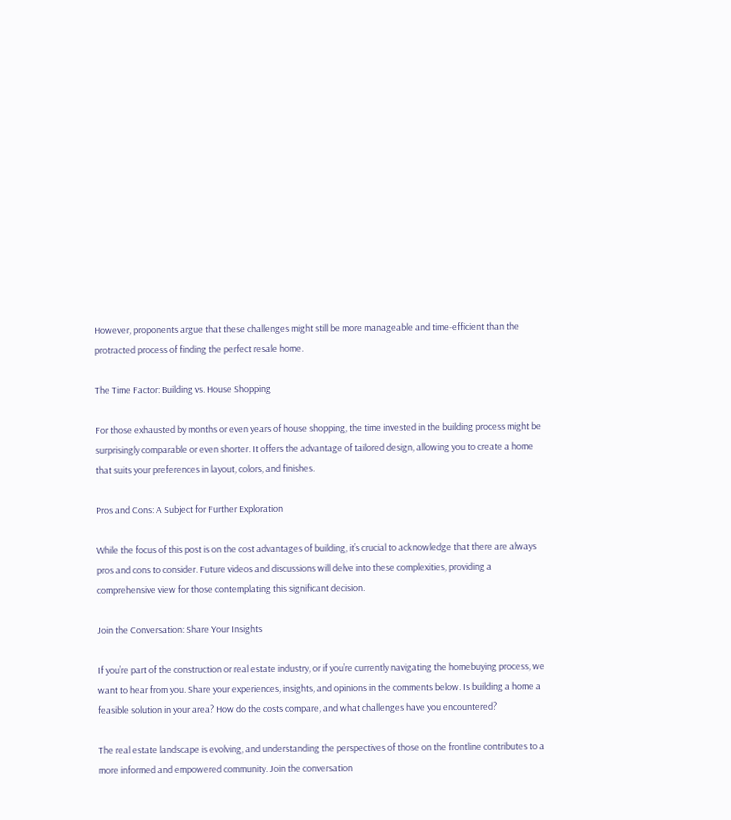However, proponents argue that these challenges might still be more manageable and time-efficient than the protracted process of finding the perfect resale home.

The Time Factor: Building vs. House Shopping

For those exhausted by months or even years of house shopping, the time invested in the building process might be surprisingly comparable or even shorter. It offers the advantage of tailored design, allowing you to create a home that suits your preferences in layout, colors, and finishes.

Pros and Cons: A Subject for Further Exploration

While the focus of this post is on the cost advantages of building, it’s crucial to acknowledge that there are always pros and cons to consider. Future videos and discussions will delve into these complexities, providing a comprehensive view for those contemplating this significant decision.

Join the Conversation: Share Your Insights

If you’re part of the construction or real estate industry, or if you’re currently navigating the homebuying process, we want to hear from you. Share your experiences, insights, and opinions in the comments below. Is building a home a feasible solution in your area? How do the costs compare, and what challenges have you encountered?

The real estate landscape is evolving, and understanding the perspectives of those on the frontline contributes to a more informed and empowered community. Join the conversation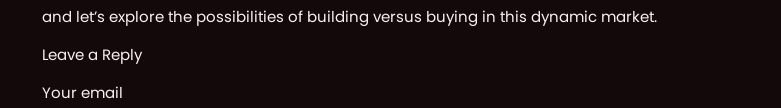and let’s explore the possibilities of building versus buying in this dynamic market.

Leave a Reply

Your email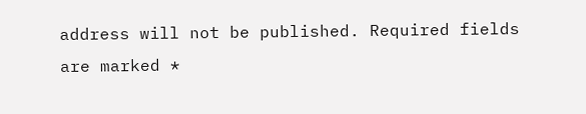address will not be published. Required fields are marked *